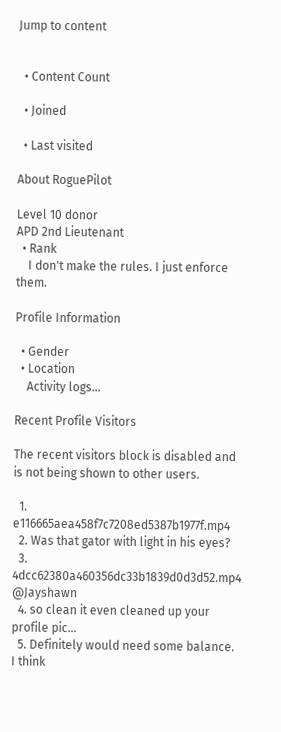Jump to content


  • Content Count

  • Joined

  • Last visited

About RoguePilot

Level 10 donor
APD 2nd Lieutenant
  • Rank
    I don't make the rules. I just enforce them.

Profile Information

  • Gender
  • Location
    Activity logs...

Recent Profile Visitors

The recent visitors block is disabled and is not being shown to other users.

  1. e116665aea458f7c7208ed5387b1977f.mp4
  2. Was that gator with light in his eyes?
  3. 4dcc62380a460356dc33b1839d0d3d52.mp4 @Jayshawn
  4. so clean it even cleaned up your profile pic...
  5. Definitely would need some balance. I think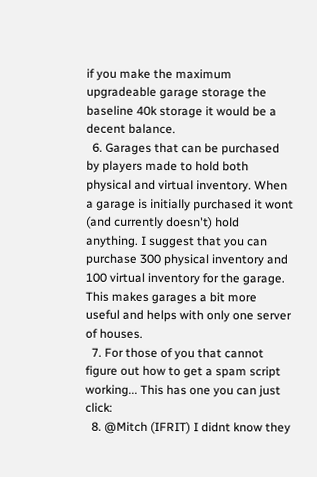if you make the maximum upgradeable garage storage the baseline 40k storage it would be a decent balance.
  6. Garages that can be purchased by players made to hold both physical and virtual inventory. When a garage is initially purchased it wont (and currently doesn't) hold anything. I suggest that you can purchase 300 physical inventory and 100 virtual inventory for the garage. This makes garages a bit more useful and helps with only one server of houses.
  7. For those of you that cannot figure out how to get a spam script working... This has one you can just click:
  8. @Mitch (IFRIT) I didnt know they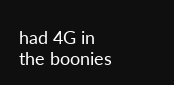had 4G in the boonies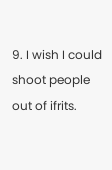9. I wish I could shoot people out of ifrits.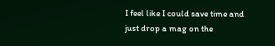I feel like I could save time and just drop a mag on the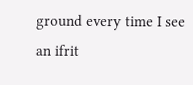ground every time I see an ifrit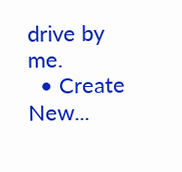drive by me.
  • Create New...